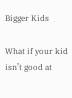Bigger Kids

What if your kid isn’t good at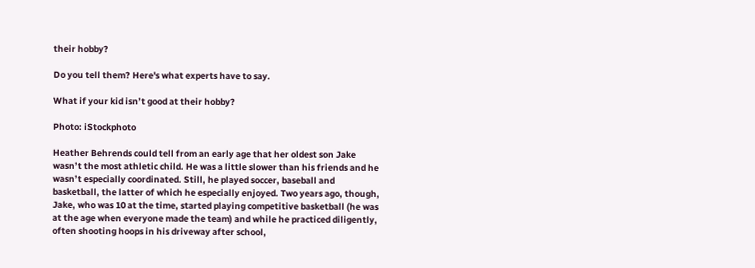their hobby?

Do you tell them? Here's what experts have to say.

What if your kid isn’t good at their hobby?

Photo: iStockphoto

Heather Behrends could tell from an early age that her oldest son Jake wasn’t the most athletic child. He was a little slower than his friends and he wasn’t especially coordinated. Still, he played soccer, baseball and basketball, the latter of which he especially enjoyed. Two years ago, though, Jake, who was 10 at the time, started playing competitive basketball (he was at the age when everyone made the team) and while he practiced diligently, often shooting hoops in his driveway after school,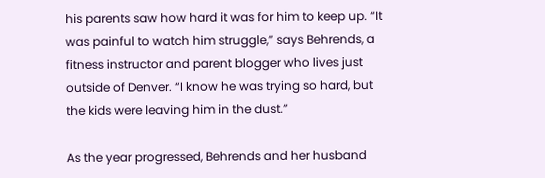his parents saw how hard it was for him to keep up. “It was painful to watch him struggle,” says Behrends, a fitness instructor and parent blogger who lives just outside of Denver. “I know he was trying so hard, but the kids were leaving him in the dust.”

As the year progressed, Behrends and her husband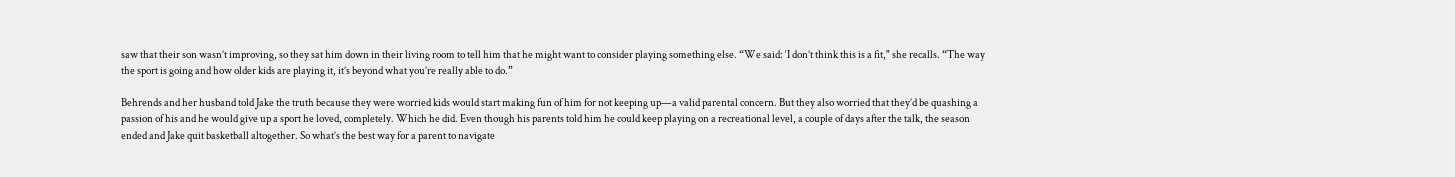saw that their son wasn’t improving, so they sat him down in their living room to tell him that he might want to consider playing something else. “We said: ‘I don’t think this is a fit," she recalls. “The way the sport is going and how older kids are playing it, it’s beyond what you’re really able to do.”

Behrends and her husband told Jake the truth because they were worried kids would start making fun of him for not keeping up—a valid parental concern. But they also worried that they’d be quashing a passion of his and he would give up a sport he loved, completely. Which he did. Even though his parents told him he could keep playing on a recreational level, a couple of days after the talk, the season ended and Jake quit basketball altogether. So what’s the best way for a parent to navigate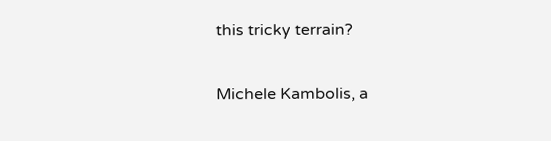this tricky terrain?

Michele Kambolis, a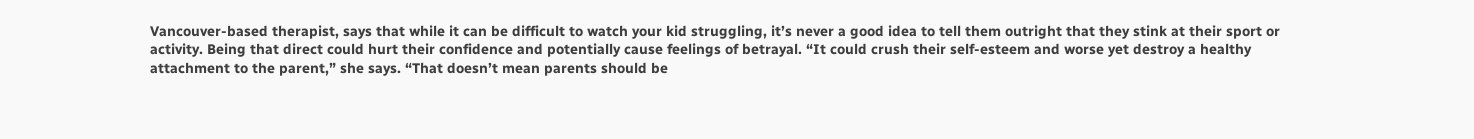Vancouver-based therapist, says that while it can be difficult to watch your kid struggling, it’s never a good idea to tell them outright that they stink at their sport or activity. Being that direct could hurt their confidence and potentially cause feelings of betrayal. “It could crush their self-esteem and worse yet destroy a healthy attachment to the parent,” she says. “That doesn’t mean parents should be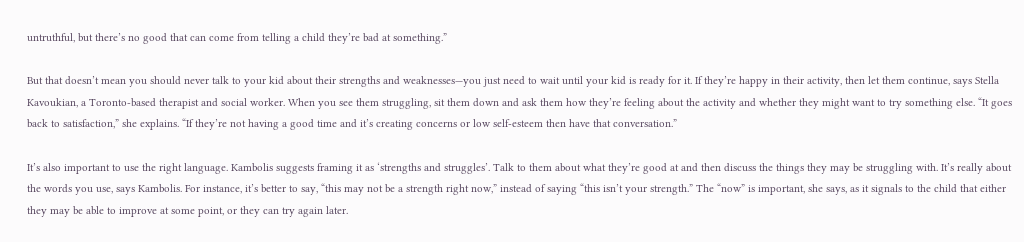untruthful, but there’s no good that can come from telling a child they’re bad at something.”

But that doesn’t mean you should never talk to your kid about their strengths and weaknesses—you just need to wait until your kid is ready for it. If they’re happy in their activity, then let them continue, says Stella Kavoukian, a Toronto-based therapist and social worker. When you see them struggling, sit them down and ask them how they’re feeling about the activity and whether they might want to try something else. “It goes back to satisfaction,” she explains. “If they’re not having a good time and it’s creating concerns or low self-esteem then have that conversation.”

It’s also important to use the right language. Kambolis suggests framing it as ‘strengths and struggles’. Talk to them about what they’re good at and then discuss the things they may be struggling with. It’s really about the words you use, says Kambolis. For instance, it’s better to say, “this may not be a strength right now,” instead of saying “this isn’t your strength.” The “now” is important, she says, as it signals to the child that either they may be able to improve at some point, or they can try again later.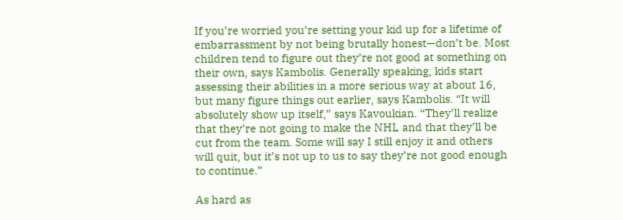If you’re worried you’re setting your kid up for a lifetime of embarrassment by not being brutally honest—don’t be. Most children tend to figure out they’re not good at something on their own, says Kambolis. Generally speaking, kids start assessing their abilities in a more serious way at about 16, but many figure things out earlier, says Kambolis. “It will absolutely show up itself,” says Kavoukian. “They’ll realize that they’re not going to make the NHL and that they’ll be cut from the team. Some will say I still enjoy it and others will quit, but it’s not up to us to say they’re not good enough to continue.”

As hard as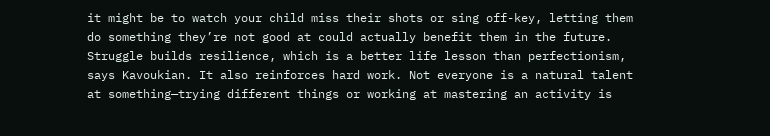it might be to watch your child miss their shots or sing off-key, letting them do something they’re not good at could actually benefit them in the future. Struggle builds resilience, which is a better life lesson than perfectionism, says Kavoukian. It also reinforces hard work. Not everyone is a natural talent at something—trying different things or working at mastering an activity is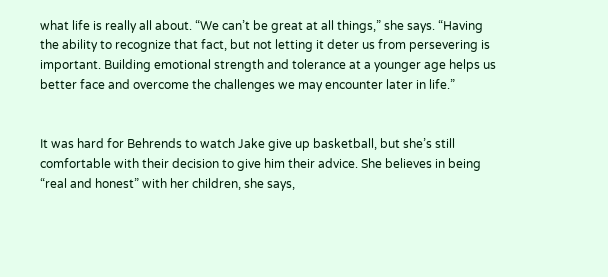what life is really all about. “We can’t be great at all things,” she says. “Having the ability to recognize that fact, but not letting it deter us from persevering is important. Building emotional strength and tolerance at a younger age helps us better face and overcome the challenges we may encounter later in life.”


It was hard for Behrends to watch Jake give up basketball, but she’s still comfortable with their decision to give him their advice. She believes in being “real and honest” with her children, she says,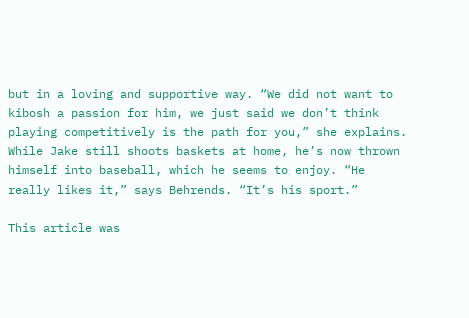but in a loving and supportive way. “We did not want to kibosh a passion for him, we just said we don’t think playing competitively is the path for you,” she explains. While Jake still shoots baskets at home, he’s now thrown himself into baseball, which he seems to enjoy. “He really likes it,” says Behrends. “It’s his sport.”

This article was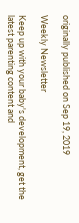originally published on Sep 19, 2019

Weekly Newsletter

Keep up with your baby's development, get the latest parenting content and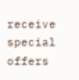receive special offers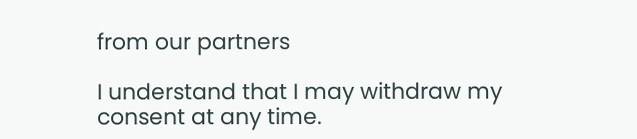from our partners

I understand that I may withdraw my consent at any time.